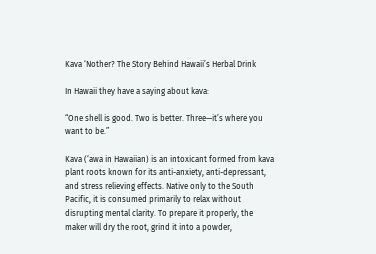Kava ‘Nother? The Story Behind Hawaii’s Herbal Drink

In Hawaii they have a saying about kava:

“One shell is good. Two is better. Three—it’s where you want to be.”

Kava (‘awa in Hawaiian) is an intoxicant formed from kava plant roots known for its anti-anxiety, anti-depressant, and stress relieving effects. Native only to the South Pacific, it is consumed primarily to relax without disrupting mental clarity. To prepare it properly, the maker will dry the root, grind it into a powder,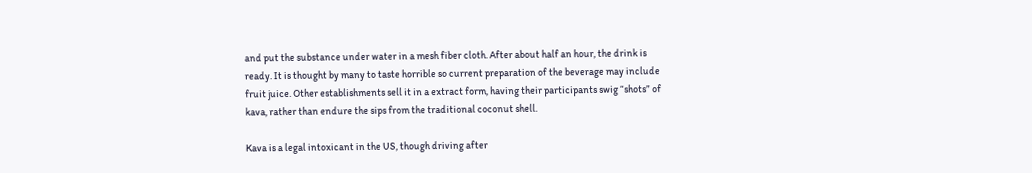and put the substance under water in a mesh fiber cloth. After about half an hour, the drink is ready. It is thought by many to taste horrible so current preparation of the beverage may include fruit juice. Other establishments sell it in a extract form, having their participants swig “shots” of kava, rather than endure the sips from the traditional coconut shell.

Kava is a legal intoxicant in the US, though driving after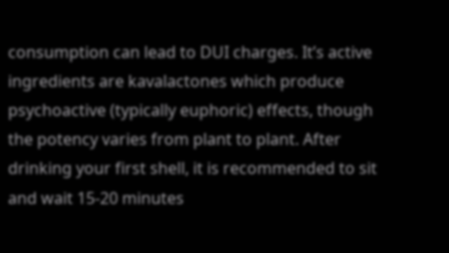consumption can lead to DUI charges. It’s active ingredients are kavalactones which produce psychoactive (typically euphoric) effects, though the potency varies from plant to plant. After drinking your first shell, it is recommended to sit and wait 15-20 minutes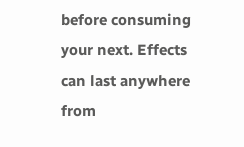before consuming your next. Effects can last anywhere from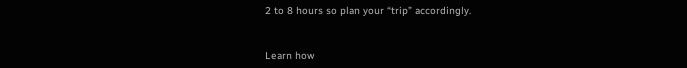2 to 8 hours so plan your “trip” accordingly.


Learn how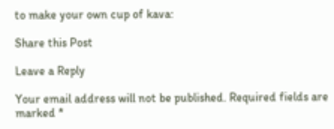to make your own cup of kava:

Share this Post

Leave a Reply

Your email address will not be published. Required fields are marked *